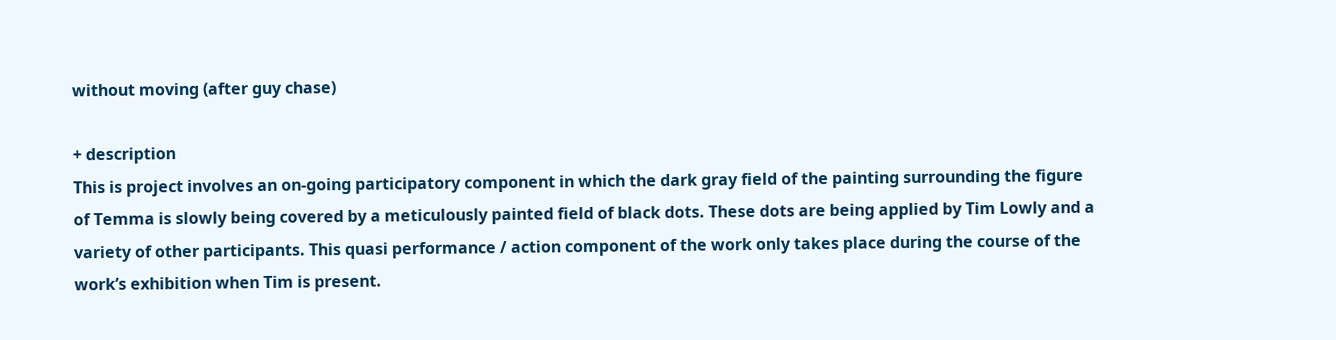without moving (after guy chase)

+ description
This is project involves an on-going participatory component in which the dark gray field of the painting surrounding the figure of Temma is slowly being covered by a meticulously painted field of black dots. These dots are being applied by Tim Lowly and a variety of other participants. This quasi performance / action component of the work only takes place during the course of the work’s exhibition when Tim is present.